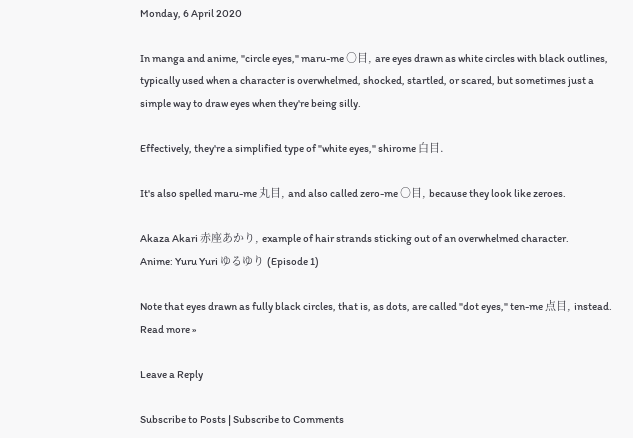Monday, 6 April 2020

In manga and anime, "circle eyes," maru-me ○目, are eyes drawn as white circles with black outlines, typically used when a character is overwhelmed, shocked, startled, or scared, but sometimes just a simple way to draw eyes when they're being silly.

Effectively, they're a simplified type of "white eyes," shirome 白目.

It's also spelled maru-me 丸目, and also called zero-me ○目, because they look like zeroes.

Akaza Akari 赤座あかり, example of hair strands sticking out of an overwhelmed character.
Anime: Yuru Yuri ゆるゆり (Episode 1)

Note that eyes drawn as fully black circles, that is, as dots, are called "dot eyes," ten-me 点目, instead.
Read more »

Leave a Reply

Subscribe to Posts | Subscribe to Comments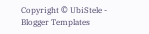Copyright © UbiStele - Blogger Templates